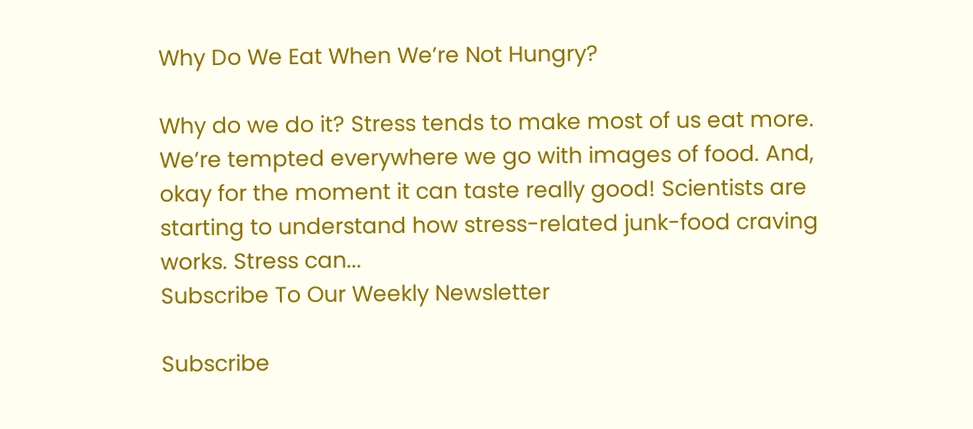Why Do We Eat When We’re Not Hungry?

Why do we do it? Stress tends to make most of us eat more. We’re tempted everywhere we go with images of food. And, okay for the moment it can taste really good! Scientists are starting to understand how stress-related junk-food craving works. Stress can...
Subscribe To Our Weekly Newsletter

Subscribe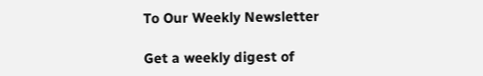To Our Weekly Newsletter

Get a weekly digest of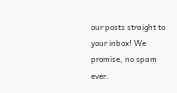our posts straight to your inbox! We promise, no spam ever.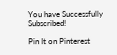You have Successfully Subscribed!

Pin It on Pinterest